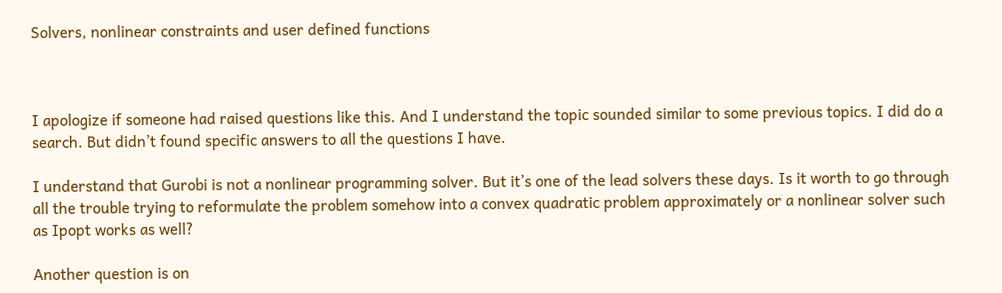Solvers, nonlinear constraints and user defined functions



I apologize if someone had raised questions like this. And I understand the topic sounded similar to some previous topics. I did do a search. But didn’t found specific answers to all the questions I have.

I understand that Gurobi is not a nonlinear programming solver. But it’s one of the lead solvers these days. Is it worth to go through all the trouble trying to reformulate the problem somehow into a convex quadratic problem approximately or a nonlinear solver such as Ipopt works as well?

Another question is on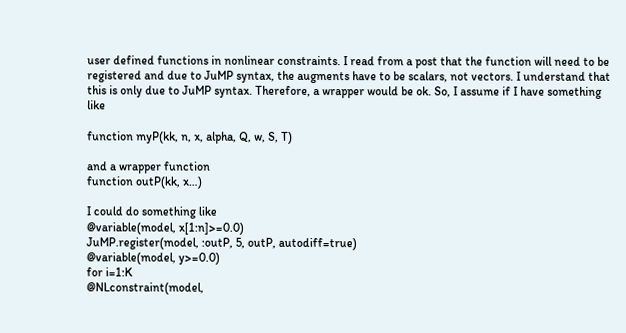user defined functions in nonlinear constraints. I read from a post that the function will need to be registered and due to JuMP syntax, the augments have to be scalars, not vectors. I understand that this is only due to JuMP syntax. Therefore, a wrapper would be ok. So, I assume if I have something like

function myP(kk, n, x, alpha, Q, w, S, T)

and a wrapper function
function outP(kk, x…)

I could do something like
@variable(model, x[1:n]>=0.0)
JuMP.register(model, :outP, 5, outP, autodiff=true)
@variable(model, y>=0.0)
for i=1:K
@NLconstraint(model,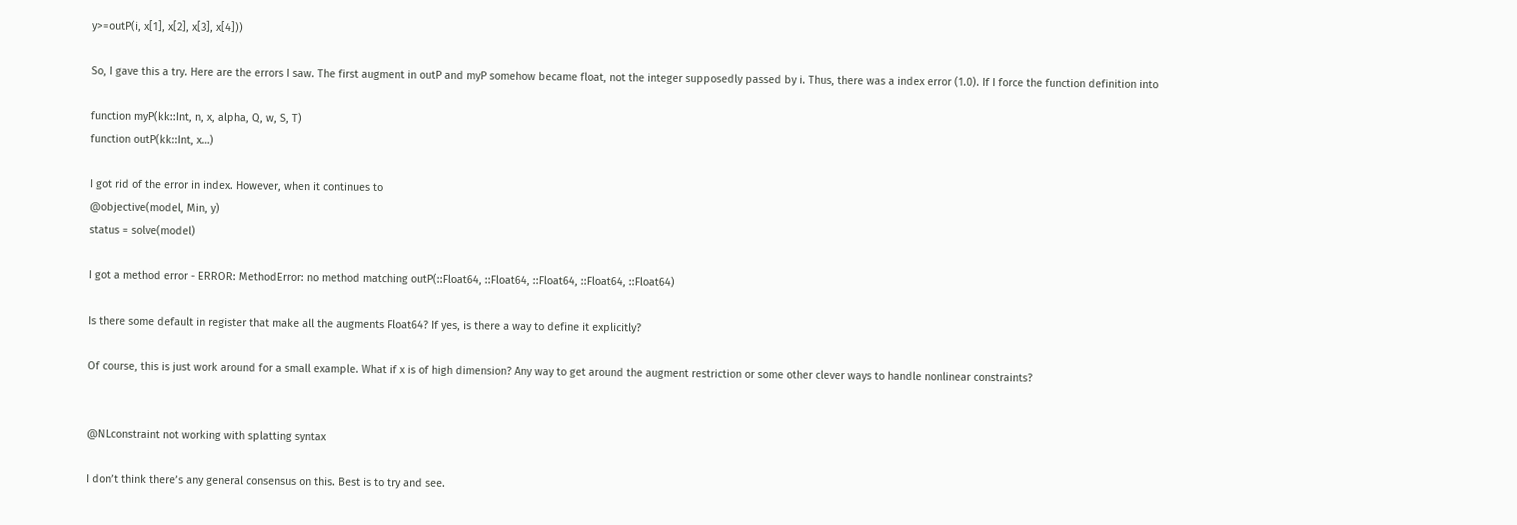y>=outP(i, x[1], x[2], x[3], x[4]))

So, I gave this a try. Here are the errors I saw. The first augment in outP and myP somehow became float, not the integer supposedly passed by i. Thus, there was a index error (1.0). If I force the function definition into

function myP(kk::Int, n, x, alpha, Q, w, S, T)
function outP(kk::Int, x…)

I got rid of the error in index. However, when it continues to
@objective(model, Min, y)
status = solve(model)

I got a method error - ERROR: MethodError: no method matching outP(::Float64, ::Float64, ::Float64, ::Float64, ::Float64)

Is there some default in register that make all the augments Float64? If yes, is there a way to define it explicitly?

Of course, this is just work around for a small example. What if x is of high dimension? Any way to get around the augment restriction or some other clever ways to handle nonlinear constraints?


@NLconstraint not working with splatting syntax

I don’t think there’s any general consensus on this. Best is to try and see.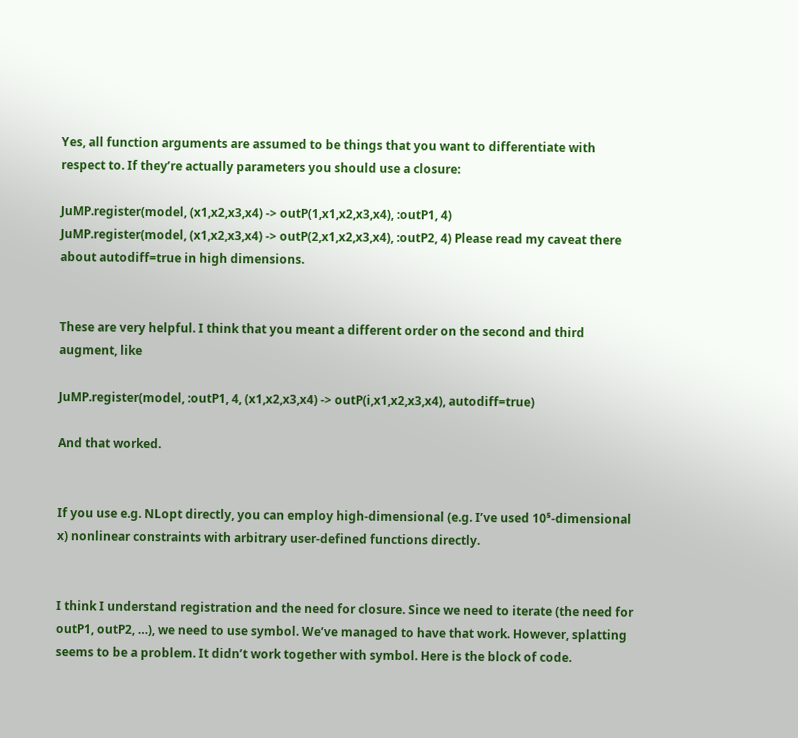Yes, all function arguments are assumed to be things that you want to differentiate with respect to. If they’re actually parameters you should use a closure:

JuMP.register(model, (x1,x2,x3,x4) -> outP(1,x1,x2,x3,x4), :outP1, 4)
JuMP.register(model, (x1,x2,x3,x4) -> outP(2,x1,x2,x3,x4), :outP2, 4) Please read my caveat there about autodiff=true in high dimensions.


These are very helpful. I think that you meant a different order on the second and third augment, like

JuMP.register(model, :outP1, 4, (x1,x2,x3,x4) -> outP(i,x1,x2,x3,x4), autodiff=true)

And that worked.


If you use e.g. NLopt directly, you can employ high-dimensional (e.g. I’ve used 10⁵-dimensional x) nonlinear constraints with arbitrary user-defined functions directly.


I think I understand registration and the need for closure. Since we need to iterate (the need for outP1, outP2, …), we need to use symbol. We’ve managed to have that work. However, splatting seems to be a problem. It didn’t work together with symbol. Here is the block of code.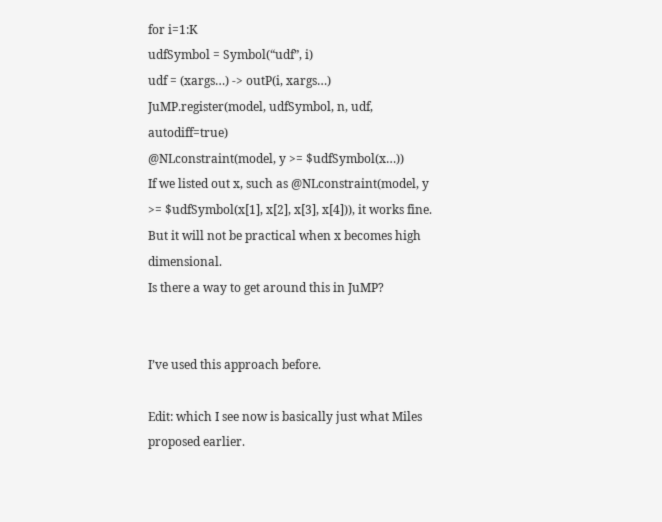for i=1:K
udfSymbol = Symbol(“udf”, i)
udf = (xargs…) -> outP(i, xargs…)
JuMP.register(model, udfSymbol, n, udf, autodiff=true)
@NLconstraint(model, y >= $udfSymbol(x…))
If we listed out x, such as @NLconstraint(model, y >= $udfSymbol(x[1], x[2], x[3], x[4])), it works fine. But it will not be practical when x becomes high dimensional.
Is there a way to get around this in JuMP?


I’ve used this approach before.

Edit: which I see now is basically just what Miles proposed earlier.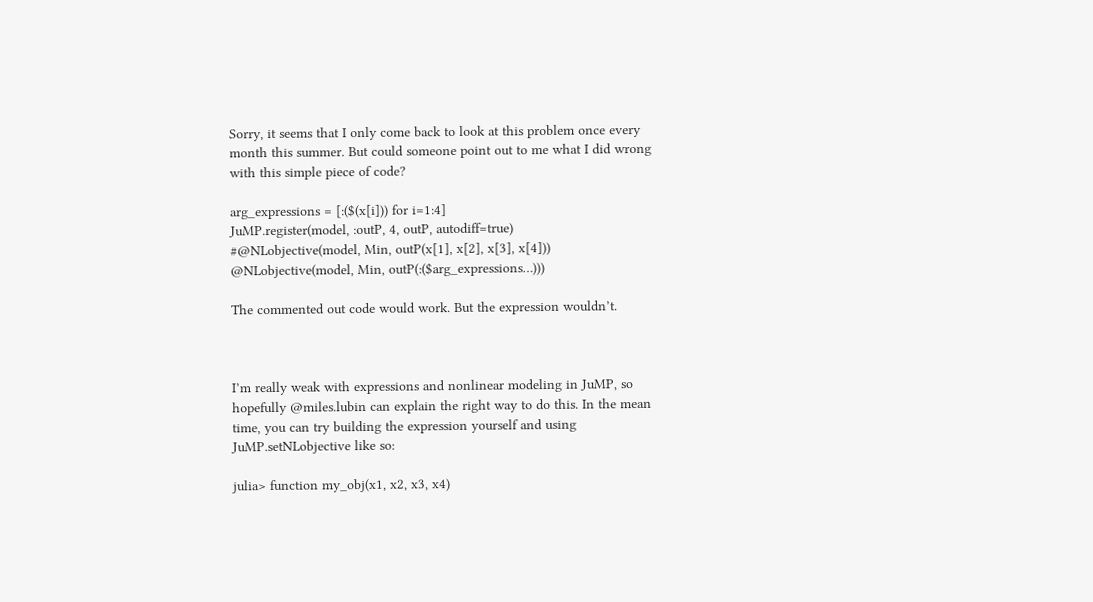Sorry, it seems that I only come back to look at this problem once every month this summer. But could someone point out to me what I did wrong with this simple piece of code?

arg_expressions = [:($(x[i])) for i=1:4]
JuMP.register(model, :outP, 4, outP, autodiff=true)
#@NLobjective(model, Min, outP(x[1], x[2], x[3], x[4]))
@NLobjective(model, Min, outP(:($arg_expressions…)))

The commented out code would work. But the expression wouldn’t.



I’m really weak with expressions and nonlinear modeling in JuMP, so hopefully @miles.lubin can explain the right way to do this. In the mean time, you can try building the expression yourself and using JuMP.setNLobjective like so:

julia> function my_obj(x1, x2, x3, x4)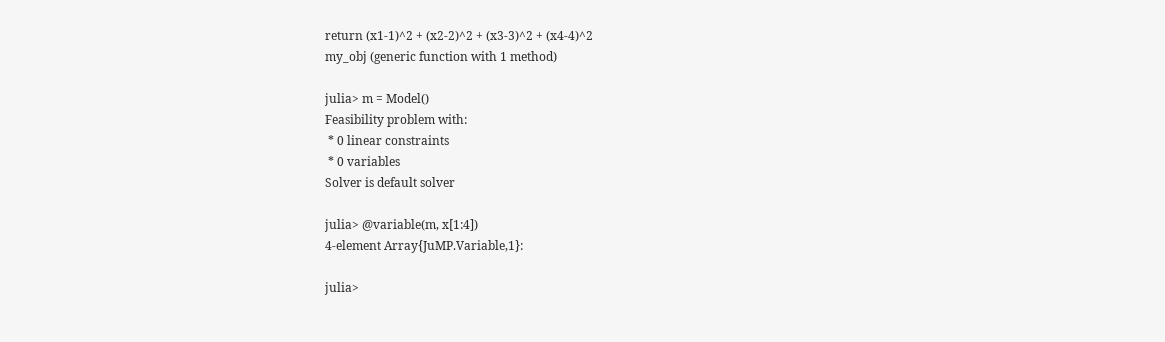return (x1-1)^2 + (x2-2)^2 + (x3-3)^2 + (x4-4)^2
my_obj (generic function with 1 method)

julia> m = Model()
Feasibility problem with:
 * 0 linear constraints
 * 0 variables
Solver is default solver

julia> @variable(m, x[1:4])
4-element Array{JuMP.Variable,1}:

julia>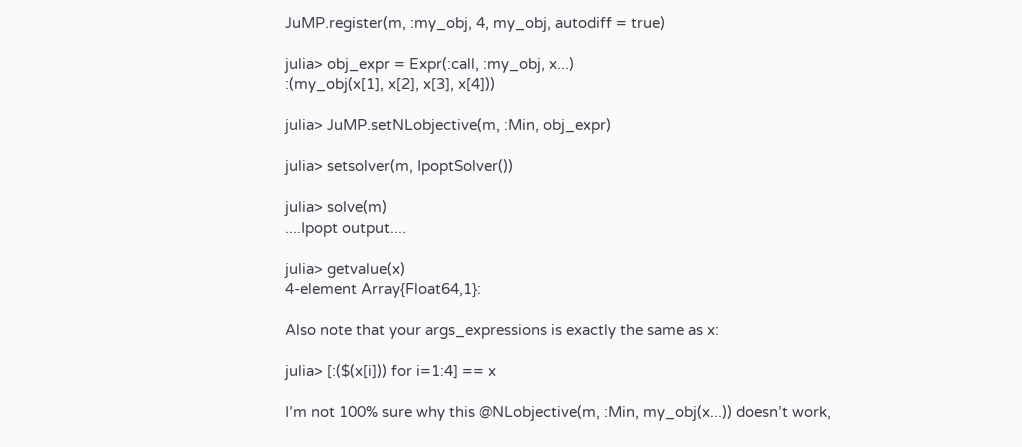JuMP.register(m, :my_obj, 4, my_obj, autodiff = true)

julia> obj_expr = Expr(:call, :my_obj, x...)
:(my_obj(x[1], x[2], x[3], x[4]))

julia> JuMP.setNLobjective(m, :Min, obj_expr)

julia> setsolver(m, IpoptSolver())

julia> solve(m)
....Ipopt output....

julia> getvalue(x)
4-element Array{Float64,1}:

Also note that your args_expressions is exactly the same as x:

julia> [:($(x[i])) for i=1:4] == x

I’m not 100% sure why this @NLobjective(m, :Min, my_obj(x...)) doesn’t work,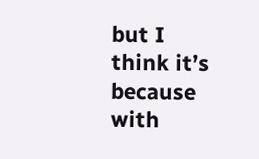but I think it’s because with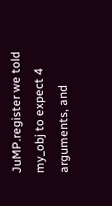JuMP.register we told my_obj to expect 4 arguments, and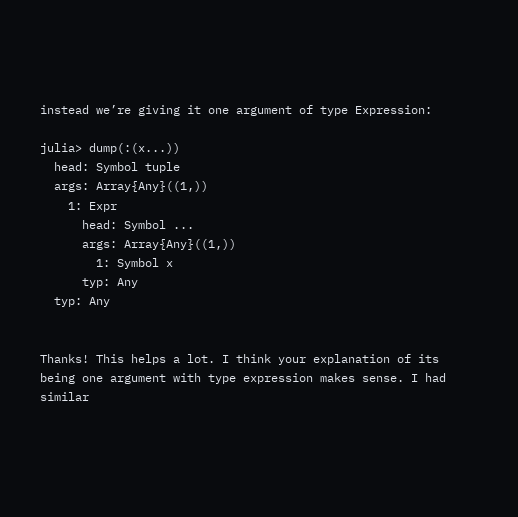instead we’re giving it one argument of type Expression:

julia> dump(:(x...))
  head: Symbol tuple
  args: Array{Any}((1,))
    1: Expr
      head: Symbol ...
      args: Array{Any}((1,))
        1: Symbol x
      typ: Any
  typ: Any


Thanks! This helps a lot. I think your explanation of its being one argument with type expression makes sense. I had similar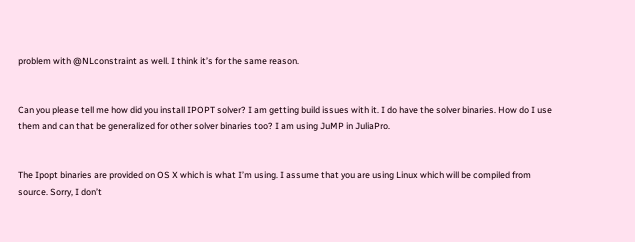problem with @NLconstraint as well. I think it’s for the same reason.


Can you please tell me how did you install IPOPT solver? I am getting build issues with it. I do have the solver binaries. How do I use them and can that be generalized for other solver binaries too? I am using JuMP in JuliaPro.


The Ipopt binaries are provided on OS X which is what I’m using. I assume that you are using Linux which will be compiled from source. Sorry, I don’t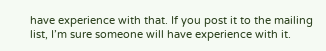have experience with that. If you post it to the mailing list, I’m sure someone will have experience with it.